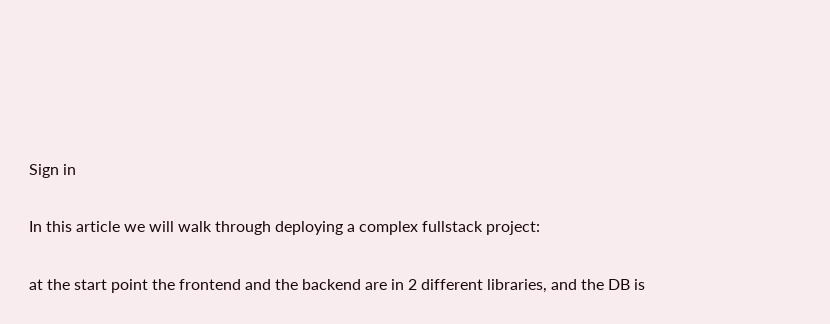Sign in

In this article we will walk through deploying a complex fullstack project:

at the start point the frontend and the backend are in 2 different libraries, and the DB is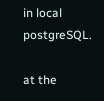in local postgreSQL.

at the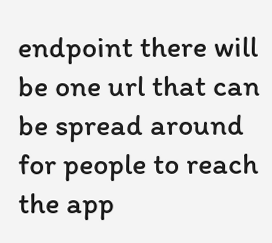endpoint there will be one url that can be spread around for people to reach the app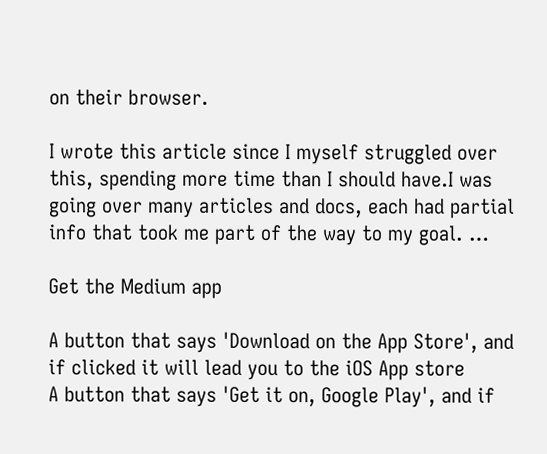on their browser.

I wrote this article since I myself struggled over this, spending more time than I should have.I was going over many articles and docs, each had partial info that took me part of the way to my goal. …

Get the Medium app

A button that says 'Download on the App Store', and if clicked it will lead you to the iOS App store
A button that says 'Get it on, Google Play', and if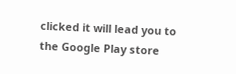clicked it will lead you to the Google Play store